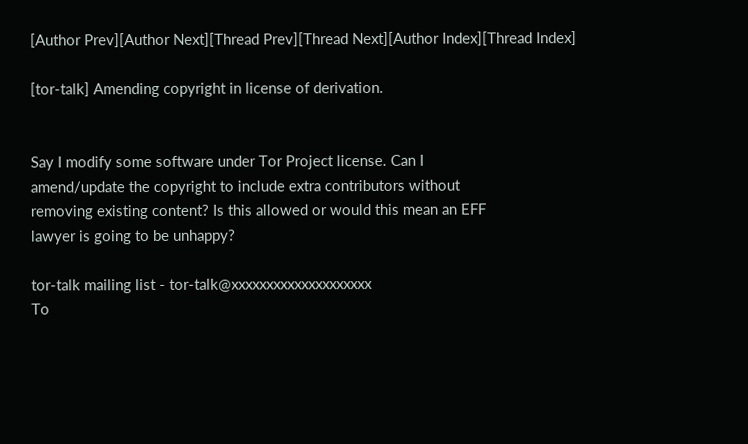[Author Prev][Author Next][Thread Prev][Thread Next][Author Index][Thread Index]

[tor-talk] Amending copyright in license of derivation.


Say I modify some software under Tor Project license. Can I
amend/update the copyright to include extra contributors without
removing existing content? Is this allowed or would this mean an EFF
lawyer is going to be unhappy?

tor-talk mailing list - tor-talk@xxxxxxxxxxxxxxxxxxxx
To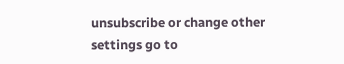unsubscribe or change other settings go to